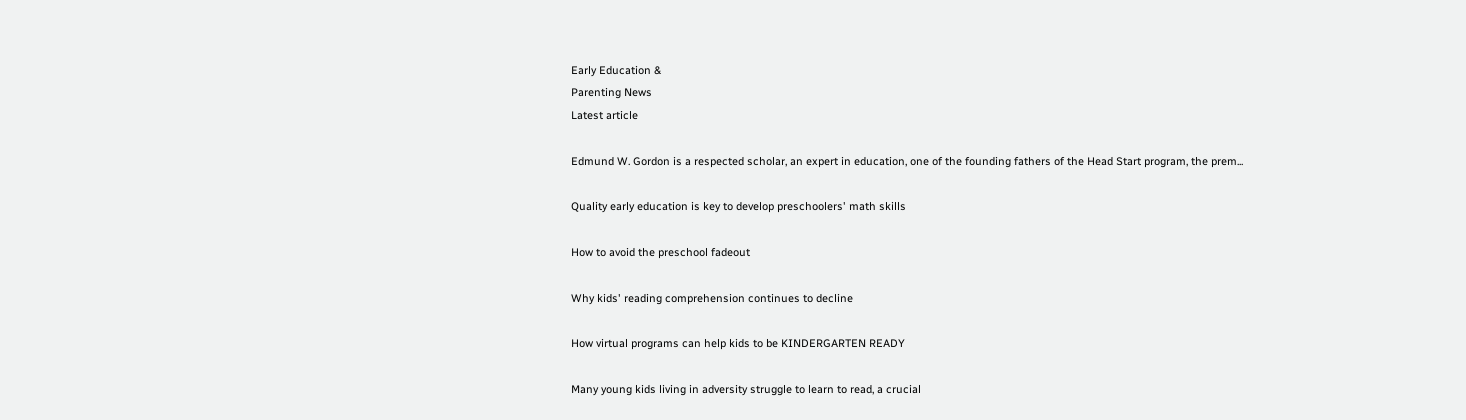Early Education &
Parenting News
Latest article

Edmund W. Gordon is a respected scholar, an expert in education, one of the founding fathers of the Head Start program, the prem...

Quality early education is key to develop preschoolers' math skills

How to avoid the preschool fadeout

Why kids' reading comprehension continues to decline

How virtual programs can help kids to be KINDERGARTEN READY

Many young kids living in adversity struggle to learn to read, a crucial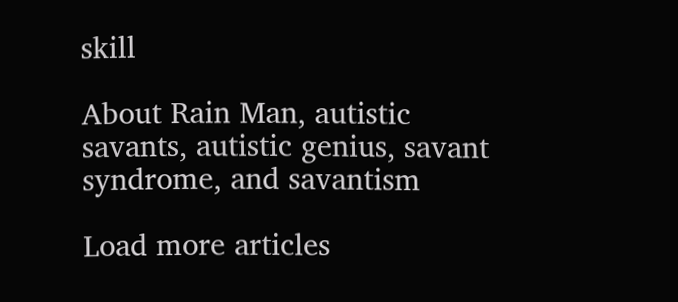skill

About Rain Man, autistic savants, autistic genius, savant syndrome, and savantism

Load more articles